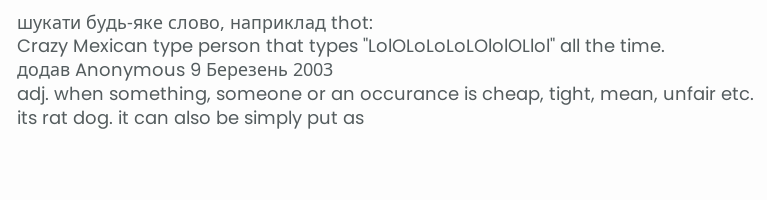шукати будь-яке слово, наприклад thot:
Crazy Mexican type person that types "LolOLoLoLoLOlolOLlol" all the time.
додав Anonymous 9 Березень 2003
adj. when something, someone or an occurance is cheap, tight, mean, unfair etc. its rat dog. it can also be simply put as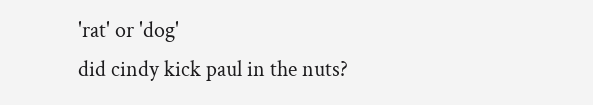'rat' or 'dog'
did cindy kick paul in the nuts?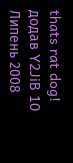thats rat dog!
додав Y2JiB 10 Липень 2008